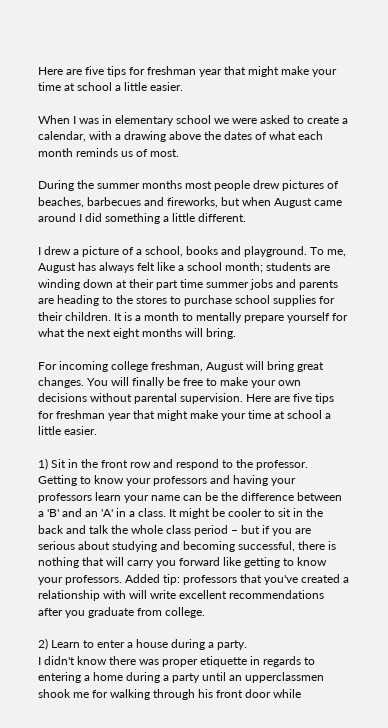Here are five tips for freshman year that might make your time at school a little easier.

When I was in elementary school we were asked to create a calendar, with a drawing above the dates of what each month reminds us of most.

During the summer months most people drew pictures of beaches, barbecues and fireworks, but when August came around I did something a little different.

I drew a picture of a school, books and playground. To me, August has always felt like a school month; students are winding down at their part time summer jobs and parents are heading to the stores to purchase school supplies for their children. It is a month to mentally prepare yourself for what the next eight months will bring.

For incoming college freshman, August will bring great changes. You will finally be free to make your own decisions without parental supervision. Here are five tips for freshman year that might make your time at school a little easier.

1) Sit in the front row and respond to the professor.
Getting to know your professors and having your professors learn your name can be the difference between a 'B' and an 'A' in a class. It might be cooler to sit in the back and talk the whole class period – but if you are serious about studying and becoming successful, there is nothing that will carry you forward like getting to know your professors. Added tip: professors that you've created a relationship with will write excellent recommendations after you graduate from college.

2) Learn to enter a house during a party.
I didn't know there was proper etiquette in regards to entering a home during a party until an upperclassmen shook me for walking through his front door while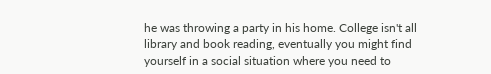he was throwing a party in his home. College isn't all library and book reading, eventually you might find yourself in a social situation where you need to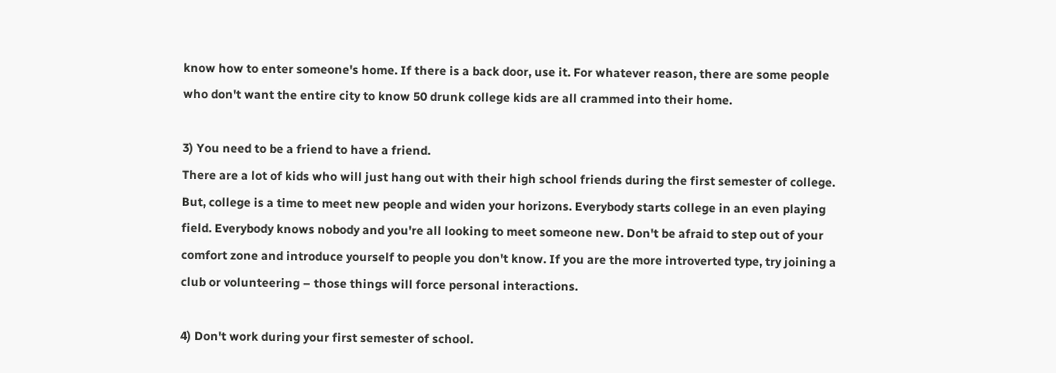know how to enter someone's home. If there is a back door, use it. For whatever reason, there are some people who don't want the entire city to know 50 drunk college kids are all crammed into their home.

3) You need to be a friend to have a friend.
There are a lot of kids who will just hang out with their high school friends during the first semester of college. But, college is a time to meet new people and widen your horizons. Everybody starts college in an even playing field. Everybody knows nobody and you're all looking to meet someone new. Don't be afraid to step out of your comfort zone and introduce yourself to people you don't know. If you are the more introverted type, try joining a club or volunteering – those things will force personal interactions.

4) Don't work during your first semester of school.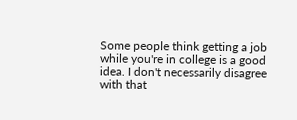Some people think getting a job while you're in college is a good idea. I don't necessarily disagree with that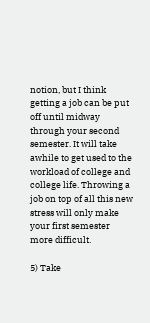notion, but I think getting a job can be put off until midway through your second semester. It will take awhile to get used to the workload of college and college life. Throwing a job on top of all this new stress will only make your first semester more difficult.

5) Take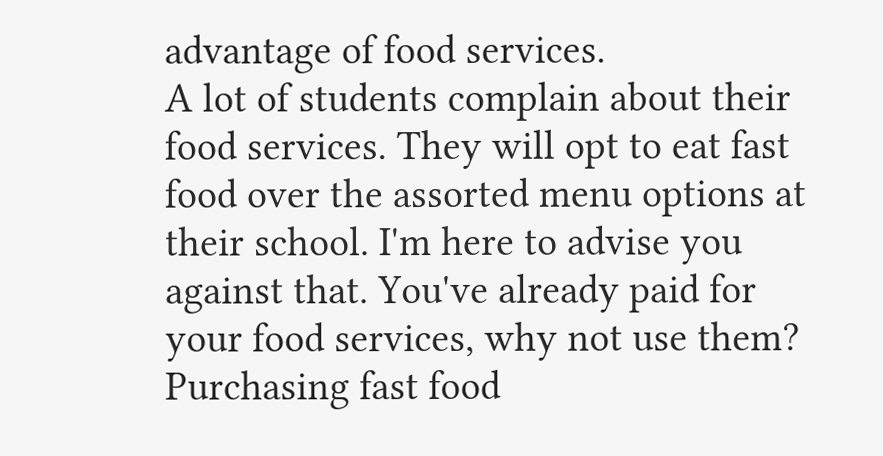advantage of food services.
A lot of students complain about their food services. They will opt to eat fast food over the assorted menu options at their school. I'm here to advise you against that. You've already paid for your food services, why not use them? Purchasing fast food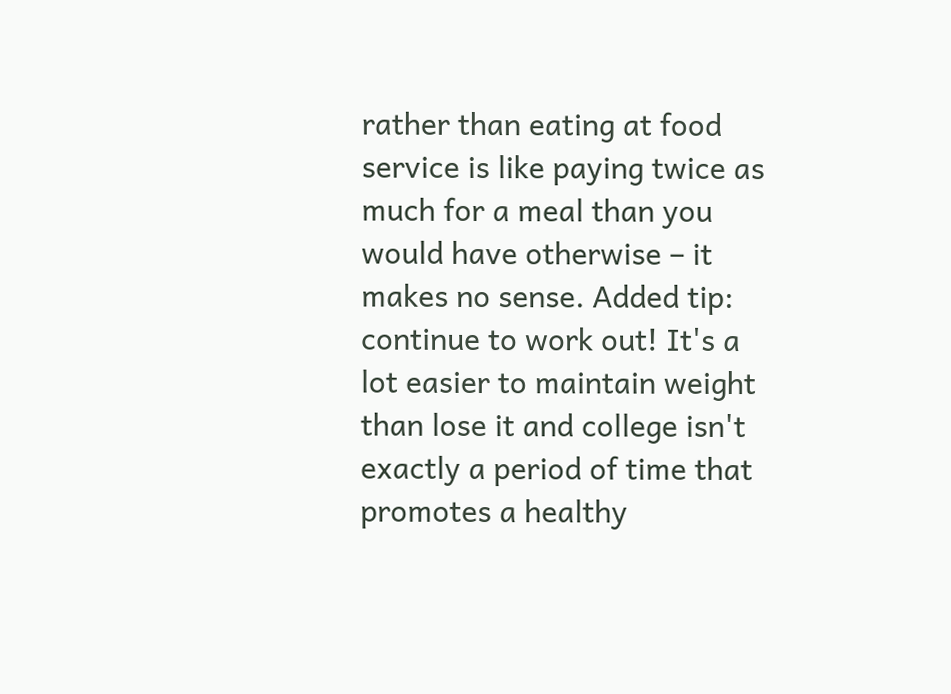rather than eating at food service is like paying twice as much for a meal than you would have otherwise – it makes no sense. Added tip: continue to work out! It's a lot easier to maintain weight than lose it and college isn't exactly a period of time that promotes a healthy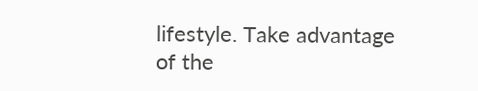lifestyle. Take advantage of the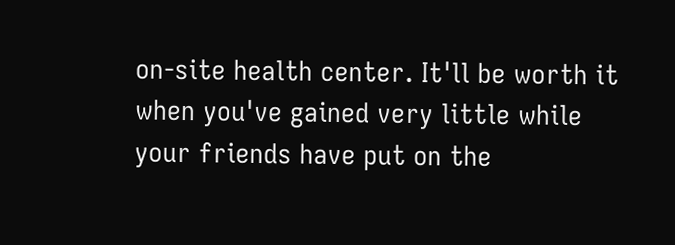on-site health center. It'll be worth it when you've gained very little while your friends have put on the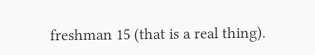freshman 15 (that is a real thing).